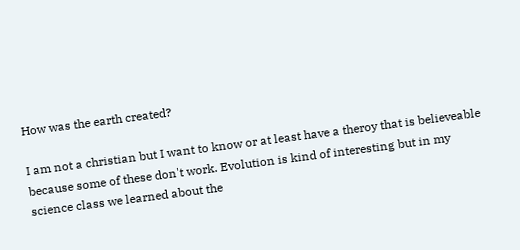How was the earth created?

I am not a christian but I want to know or at least have a theroy that is believeable because some of these don't work. Evolution is kind of interesting but in my science class we learned about the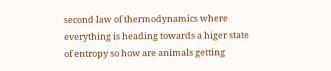second law of thermodynamics where everything is heading towards a higer state of entropy so how are animals getting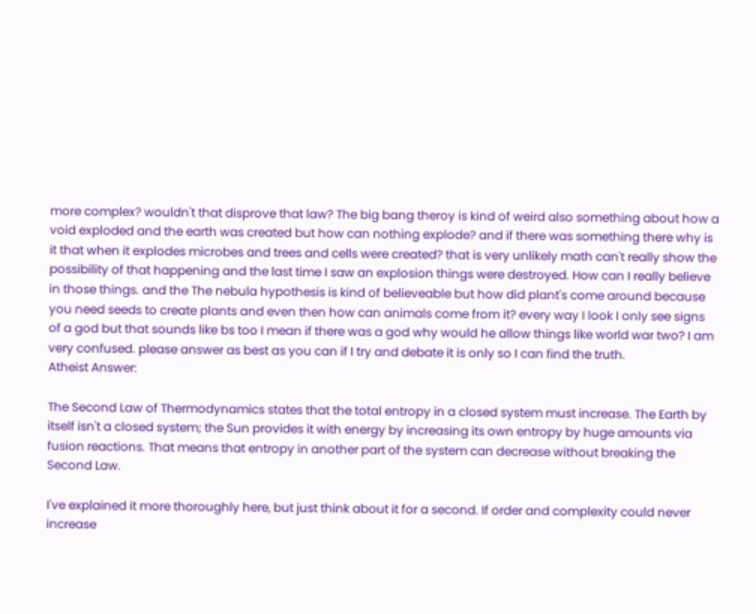more complex? wouldn't that disprove that law? The big bang theroy is kind of weird also something about how a void exploded and the earth was created but how can nothing explode? and if there was something there why is it that when it explodes microbes and trees and cells were created? that is very unlikely math can't really show the possibility of that happening and the last time I saw an explosion things were destroyed. How can I really believe in those things. and the The nebula hypothesis is kind of believeable but how did plant's come around because you need seeds to create plants and even then how can animals come from it? every way I look I only see signs of a god but that sounds like bs too I mean if there was a god why would he allow things like world war two? I am very confused. please answer as best as you can if I try and debate it is only so I can find the truth.
Atheist Answer:

The Second Law of Thermodynamics states that the total entropy in a closed system must increase. The Earth by itself isn't a closed system; the Sun provides it with energy by increasing its own entropy by huge amounts via fusion reactions. That means that entropy in another part of the system can decrease without breaking the Second Law.

I've explained it more thoroughly here, but just think about it for a second. If order and complexity could never increase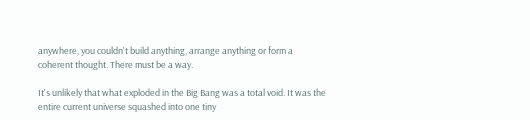anywhere, you couldn't build anything, arrange anything or form a coherent thought. There must be a way.

It's unlikely that what exploded in the Big Bang was a total void. It was the entire current universe squashed into one tiny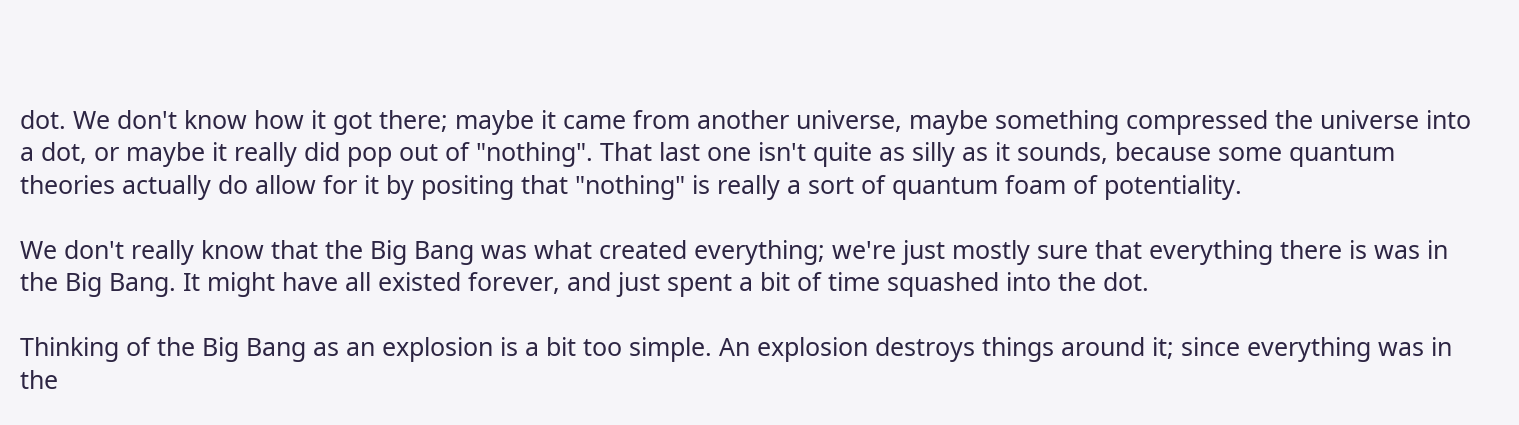dot. We don't know how it got there; maybe it came from another universe, maybe something compressed the universe into a dot, or maybe it really did pop out of "nothing". That last one isn't quite as silly as it sounds, because some quantum theories actually do allow for it by positing that "nothing" is really a sort of quantum foam of potentiality.

We don't really know that the Big Bang was what created everything; we're just mostly sure that everything there is was in the Big Bang. It might have all existed forever, and just spent a bit of time squashed into the dot.

Thinking of the Big Bang as an explosion is a bit too simple. An explosion destroys things around it; since everything was in the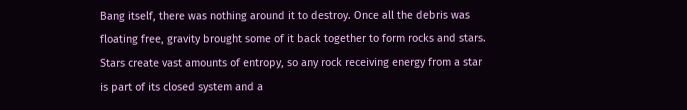Bang itself, there was nothing around it to destroy. Once all the debris was floating free, gravity brought some of it back together to form rocks and stars. Stars create vast amounts of entropy, so any rock receiving energy from a star is part of its closed system and a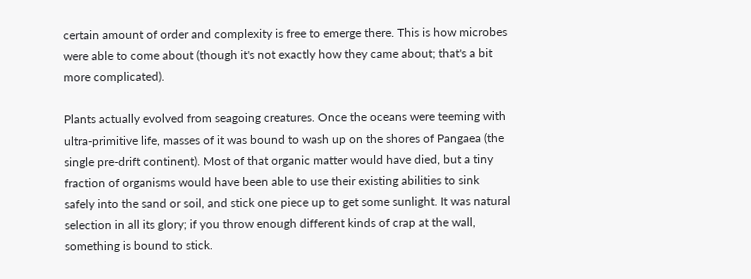certain amount of order and complexity is free to emerge there. This is how microbes were able to come about (though it's not exactly how they came about; that's a bit more complicated).

Plants actually evolved from seagoing creatures. Once the oceans were teeming with ultra-primitive life, masses of it was bound to wash up on the shores of Pangaea (the single pre-drift continent). Most of that organic matter would have died, but a tiny fraction of organisms would have been able to use their existing abilities to sink safely into the sand or soil, and stick one piece up to get some sunlight. It was natural selection in all its glory; if you throw enough different kinds of crap at the wall, something is bound to stick.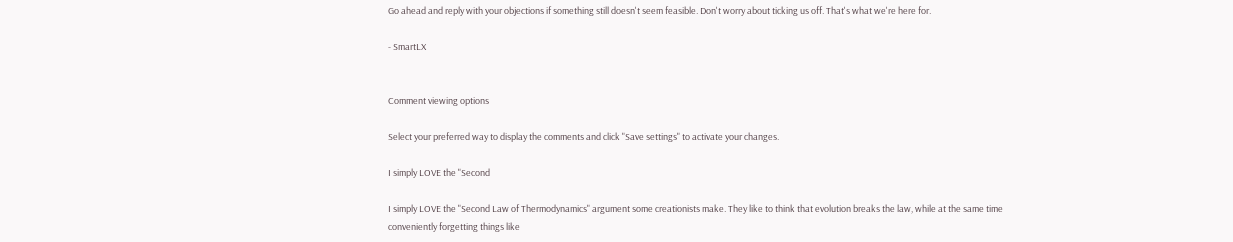Go ahead and reply with your objections if something still doesn't seem feasible. Don't worry about ticking us off. That's what we're here for.

- SmartLX


Comment viewing options

Select your preferred way to display the comments and click "Save settings" to activate your changes.

I simply LOVE the "Second

I simply LOVE the "Second Law of Thermodynamics" argument some creationists make. They like to think that evolution breaks the law, while at the same time conveniently forgetting things like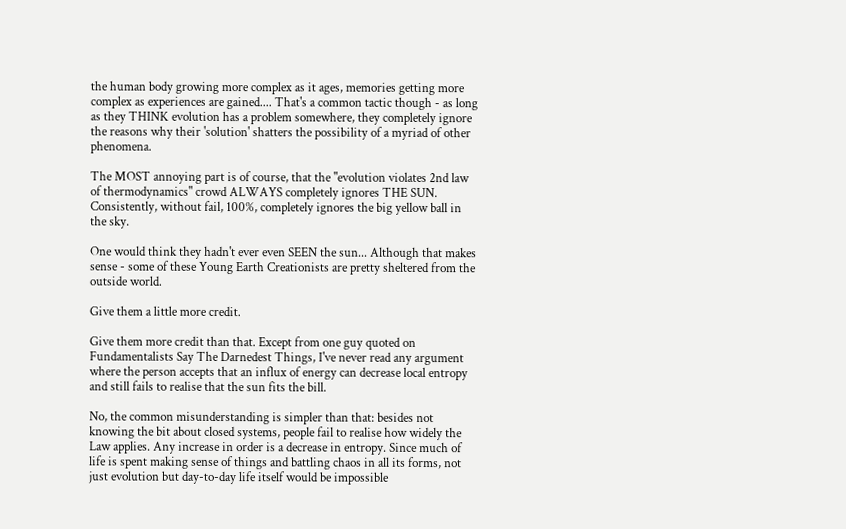the human body growing more complex as it ages, memories getting more complex as experiences are gained.... That's a common tactic though - as long as they THINK evolution has a problem somewhere, they completely ignore the reasons why their 'solution' shatters the possibility of a myriad of other phenomena.

The MOST annoying part is of course, that the "evolution violates 2nd law of thermodynamics" crowd ALWAYS completely ignores THE SUN. Consistently, without fail, 100%, completely ignores the big yellow ball in the sky.

One would think they hadn't ever even SEEN the sun... Although that makes sense - some of these Young Earth Creationists are pretty sheltered from the outside world.

Give them a little more credit.

Give them more credit than that. Except from one guy quoted on Fundamentalists Say The Darnedest Things, I've never read any argument where the person accepts that an influx of energy can decrease local entropy and still fails to realise that the sun fits the bill.

No, the common misunderstanding is simpler than that: besides not knowing the bit about closed systems, people fail to realise how widely the Law applies. Any increase in order is a decrease in entropy. Since much of life is spent making sense of things and battling chaos in all its forms, not just evolution but day-to-day life itself would be impossible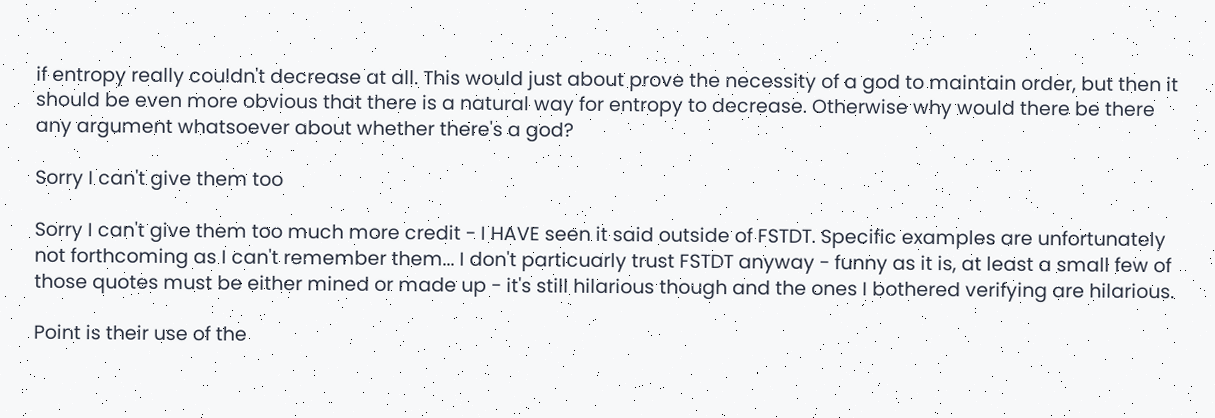if entropy really couldn't decrease at all. This would just about prove the necessity of a god to maintain order, but then it should be even more obvious that there is a natural way for entropy to decrease. Otherwise why would there be there any argument whatsoever about whether there's a god?

Sorry I can't give them too

Sorry I can't give them too much more credit - I HAVE seen it said outside of FSTDT. Specific examples are unfortunately not forthcoming as I can't remember them... I don't particuarly trust FSTDT anyway - funny as it is, at least a small few of those quotes must be either mined or made up - it's still hilarious though and the ones I bothered verifying are hilarious.

Point is their use of the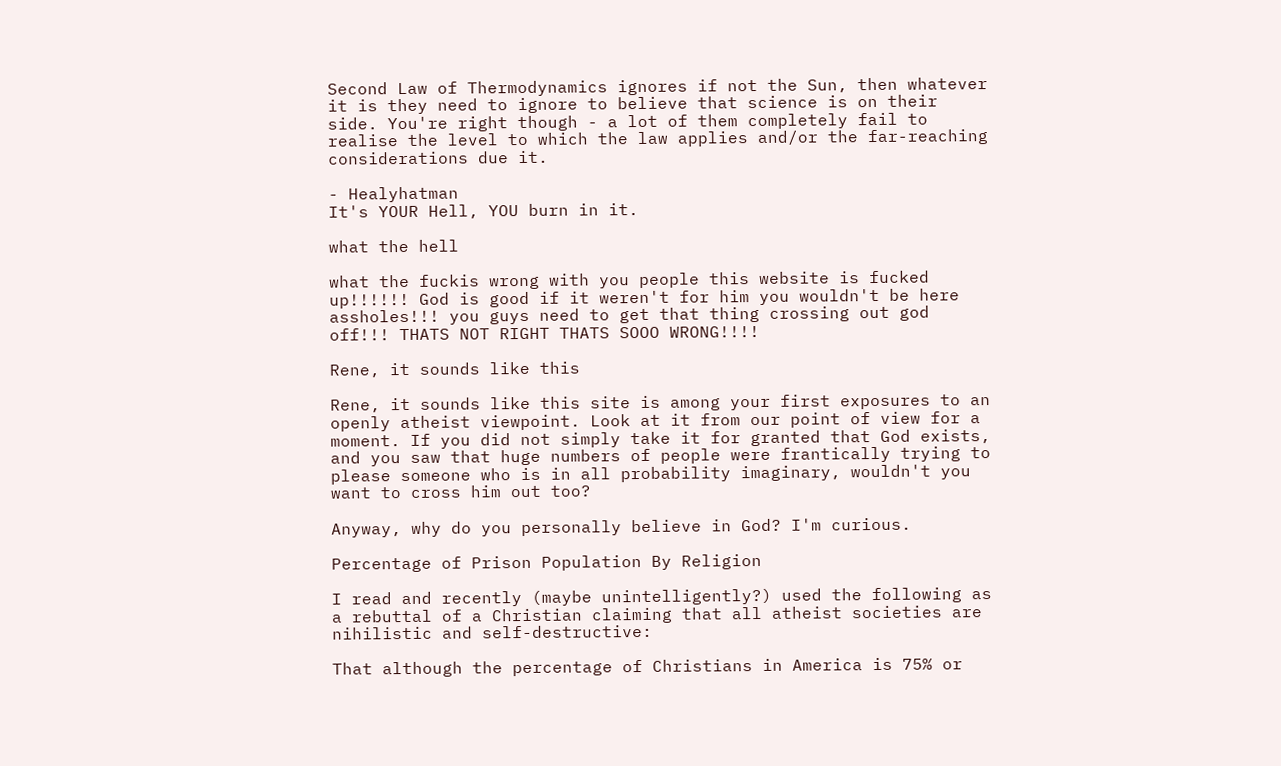Second Law of Thermodynamics ignores if not the Sun, then whatever it is they need to ignore to believe that science is on their side. You're right though - a lot of them completely fail to realise the level to which the law applies and/or the far-reaching considerations due it.

- Healyhatman
It's YOUR Hell, YOU burn in it.

what the hell

what the fuckis wrong with you people this website is fucked up!!!!!! God is good if it weren't for him you wouldn't be here assholes!!! you guys need to get that thing crossing out god off!!! THATS NOT RIGHT THATS SOOO WRONG!!!!

Rene, it sounds like this

Rene, it sounds like this site is among your first exposures to an openly atheist viewpoint. Look at it from our point of view for a moment. If you did not simply take it for granted that God exists, and you saw that huge numbers of people were frantically trying to please someone who is in all probability imaginary, wouldn't you want to cross him out too?

Anyway, why do you personally believe in God? I'm curious.

Percentage of Prison Population By Religion

I read and recently (maybe unintelligently?) used the following as a rebuttal of a Christian claiming that all atheist societies are nihilistic and self-destructive:

That although the percentage of Christians in America is 75% or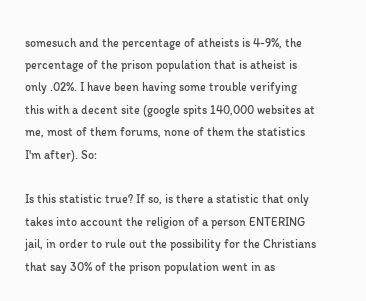somesuch and the percentage of atheists is 4-9%, the percentage of the prison population that is atheist is only .02%. I have been having some trouble verifying this with a decent site (google spits 140,000 websites at me, most of them forums, none of them the statistics I'm after). So:

Is this statistic true? If so, is there a statistic that only takes into account the religion of a person ENTERING jail, in order to rule out the possibility for the Christians that say 30% of the prison population went in as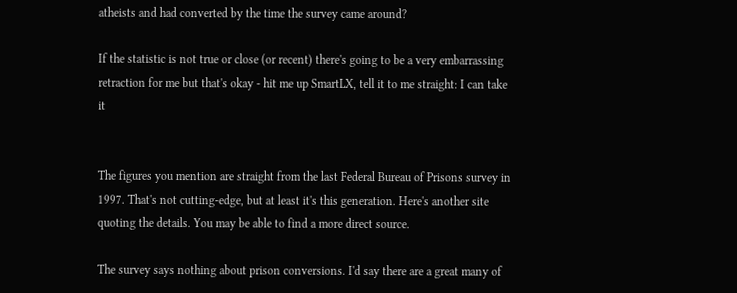atheists and had converted by the time the survey came around?

If the statistic is not true or close (or recent) there's going to be a very embarrassing retraction for me but that's okay - hit me up SmartLX, tell it to me straight: I can take it


The figures you mention are straight from the last Federal Bureau of Prisons survey in 1997. That's not cutting-edge, but at least it's this generation. Here's another site quoting the details. You may be able to find a more direct source.

The survey says nothing about prison conversions. I'd say there are a great many of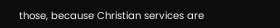those, because Christian services are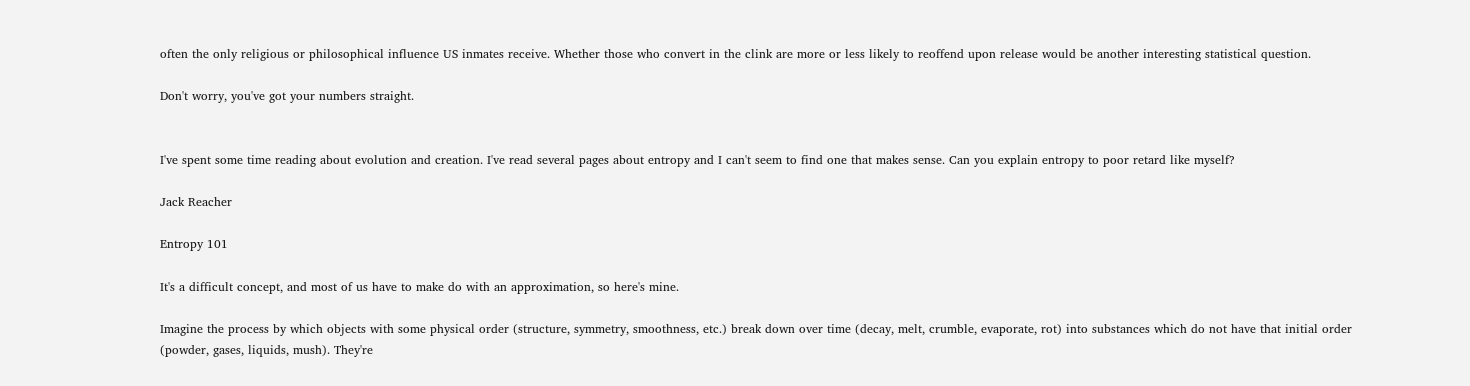often the only religious or philosophical influence US inmates receive. Whether those who convert in the clink are more or less likely to reoffend upon release would be another interesting statistical question.

Don't worry, you've got your numbers straight.


I've spent some time reading about evolution and creation. I've read several pages about entropy and I can't seem to find one that makes sense. Can you explain entropy to poor retard like myself?

Jack Reacher

Entropy 101

It's a difficult concept, and most of us have to make do with an approximation, so here's mine.

Imagine the process by which objects with some physical order (structure, symmetry, smoothness, etc.) break down over time (decay, melt, crumble, evaporate, rot) into substances which do not have that initial order (powder, gases, liquids, mush). They're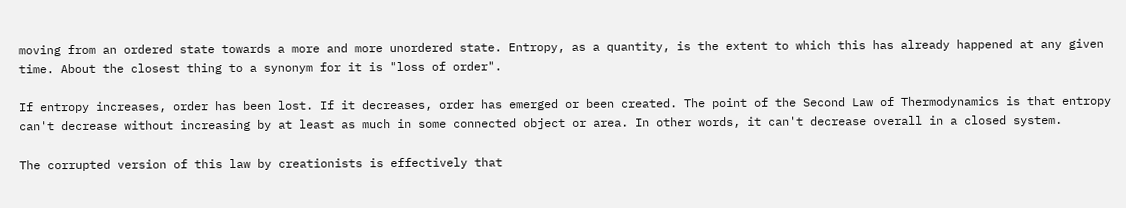moving from an ordered state towards a more and more unordered state. Entropy, as a quantity, is the extent to which this has already happened at any given time. About the closest thing to a synonym for it is "loss of order".

If entropy increases, order has been lost. If it decreases, order has emerged or been created. The point of the Second Law of Thermodynamics is that entropy can't decrease without increasing by at least as much in some connected object or area. In other words, it can't decrease overall in a closed system.

The corrupted version of this law by creationists is effectively that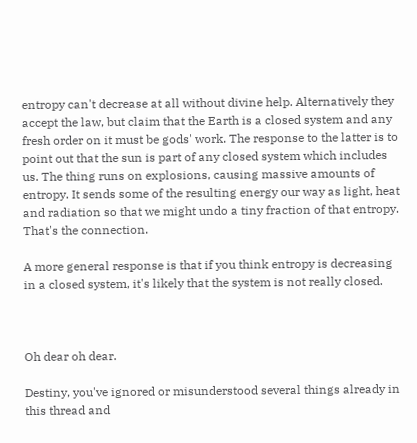entropy can't decrease at all without divine help. Alternatively they accept the law, but claim that the Earth is a closed system and any fresh order on it must be gods' work. The response to the latter is to point out that the sun is part of any closed system which includes us. The thing runs on explosions, causing massive amounts of entropy. It sends some of the resulting energy our way as light, heat and radiation so that we might undo a tiny fraction of that entropy. That's the connection.

A more general response is that if you think entropy is decreasing in a closed system, it's likely that the system is not really closed.



Oh dear oh dear.

Destiny, you've ignored or misunderstood several things already in this thread and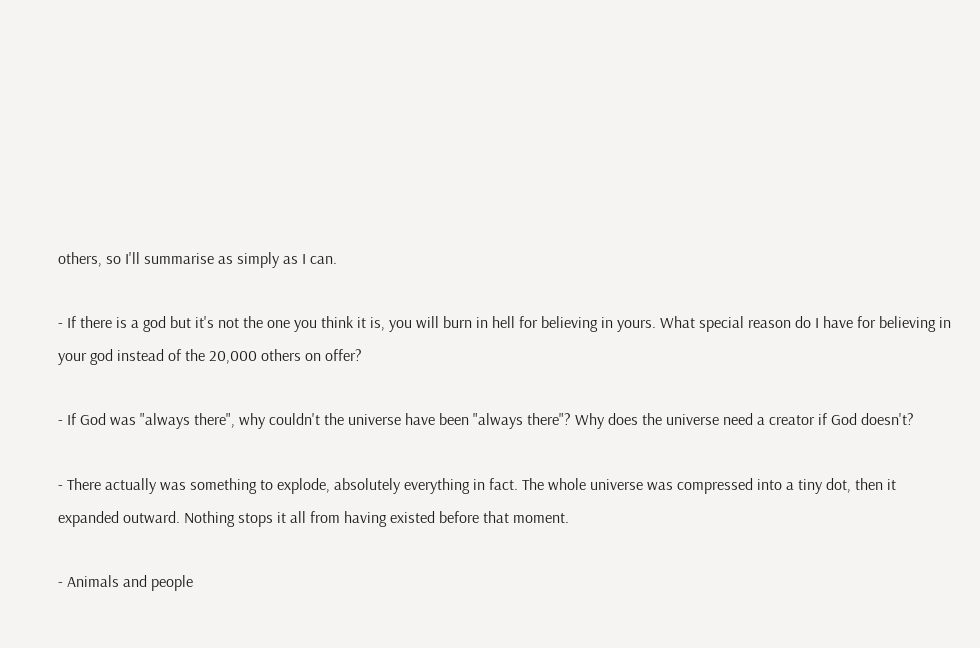others, so I'll summarise as simply as I can.

- If there is a god but it's not the one you think it is, you will burn in hell for believing in yours. What special reason do I have for believing in your god instead of the 20,000 others on offer?

- If God was "always there", why couldn't the universe have been "always there"? Why does the universe need a creator if God doesn't?

- There actually was something to explode, absolutely everything in fact. The whole universe was compressed into a tiny dot, then it expanded outward. Nothing stops it all from having existed before that moment.

- Animals and people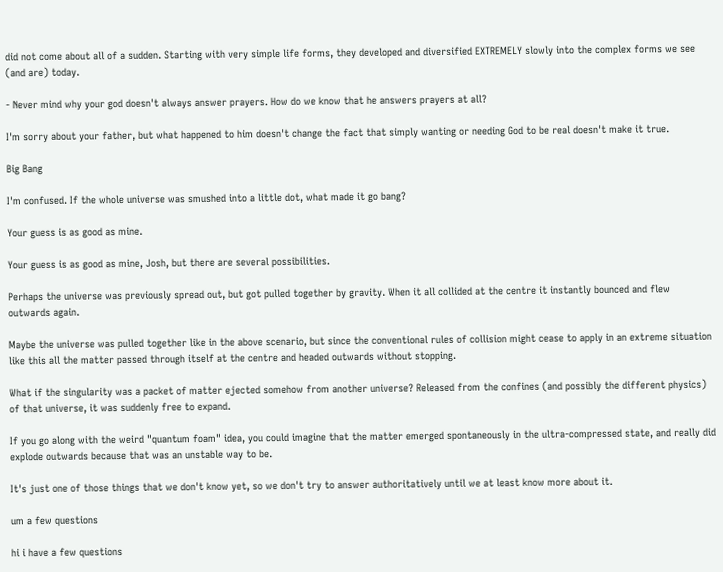did not come about all of a sudden. Starting with very simple life forms, they developed and diversified EXTREMELY slowly into the complex forms we see (and are) today.

- Never mind why your god doesn't always answer prayers. How do we know that he answers prayers at all?

I'm sorry about your father, but what happened to him doesn't change the fact that simply wanting or needing God to be real doesn't make it true.

Big Bang

I'm confused. If the whole universe was smushed into a little dot, what made it go bang?

Your guess is as good as mine.

Your guess is as good as mine, Josh, but there are several possibilities.

Perhaps the universe was previously spread out, but got pulled together by gravity. When it all collided at the centre it instantly bounced and flew outwards again.

Maybe the universe was pulled together like in the above scenario, but since the conventional rules of collision might cease to apply in an extreme situation like this all the matter passed through itself at the centre and headed outwards without stopping.

What if the singularity was a packet of matter ejected somehow from another universe? Released from the confines (and possibly the different physics) of that universe, it was suddenly free to expand.

If you go along with the weird "quantum foam" idea, you could imagine that the matter emerged spontaneously in the ultra-compressed state, and really did explode outwards because that was an unstable way to be.

It's just one of those things that we don't know yet, so we don't try to answer authoritatively until we at least know more about it.

um a few questions

hi i have a few questions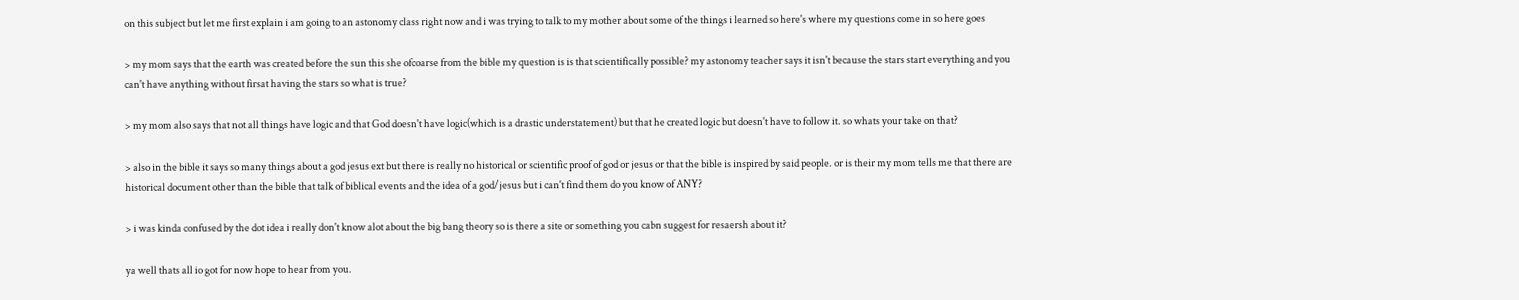on this subject but let me first explain i am going to an astonomy class right now and i was trying to talk to my mother about some of the things i learned so here's where my questions come in so here goes

> my mom says that the earth was created before the sun this she ofcoarse from the bible my question is is that scientifically possible? my astonomy teacher says it isn't because the stars start everything and you can't have anything without firsat having the stars so what is true?

> my mom also says that not all things have logic and that God doesn't have logic(which is a drastic understatement) but that he created logic but doesn't have to follow it. so whats your take on that?

> also in the bible it says so many things about a god jesus ext but there is really no historical or scientific proof of god or jesus or that the bible is inspired by said people. or is their my mom tells me that there are historical document other than the bible that talk of biblical events and the idea of a god/jesus but i can't find them do you know of ANY?

> i was kinda confused by the dot idea i really don't know alot about the big bang theory so is there a site or something you cabn suggest for resaersh about it?

ya well thats all io got for now hope to hear from you.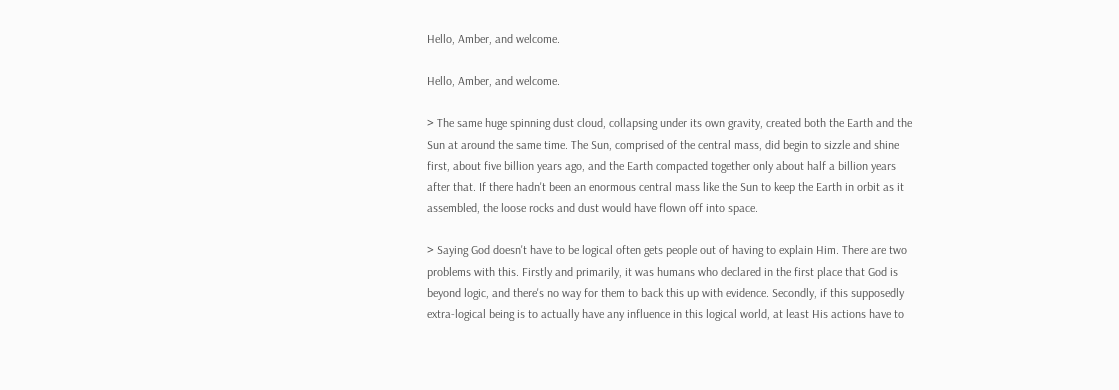Hello, Amber, and welcome.

Hello, Amber, and welcome.

> The same huge spinning dust cloud, collapsing under its own gravity, created both the Earth and the Sun at around the same time. The Sun, comprised of the central mass, did begin to sizzle and shine first, about five billion years ago, and the Earth compacted together only about half a billion years after that. If there hadn't been an enormous central mass like the Sun to keep the Earth in orbit as it assembled, the loose rocks and dust would have flown off into space.

> Saying God doesn't have to be logical often gets people out of having to explain Him. There are two problems with this. Firstly and primarily, it was humans who declared in the first place that God is beyond logic, and there's no way for them to back this up with evidence. Secondly, if this supposedly extra-logical being is to actually have any influence in this logical world, at least His actions have to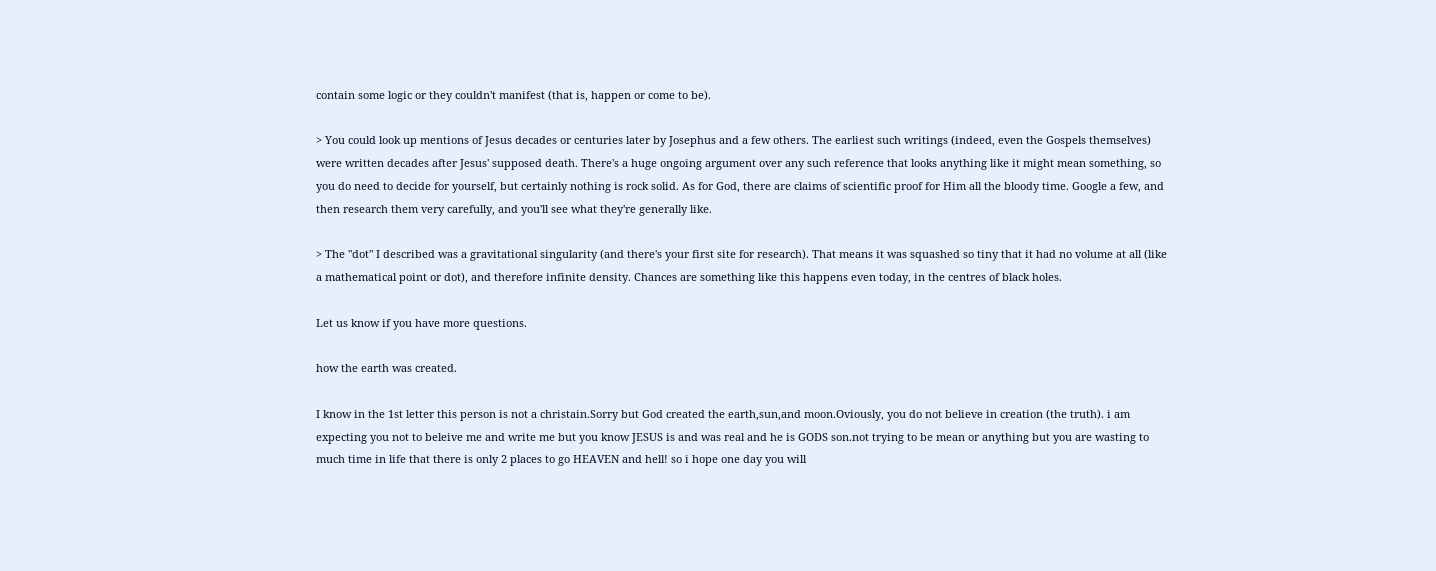contain some logic or they couldn't manifest (that is, happen or come to be).

> You could look up mentions of Jesus decades or centuries later by Josephus and a few others. The earliest such writings (indeed, even the Gospels themselves) were written decades after Jesus' supposed death. There's a huge ongoing argument over any such reference that looks anything like it might mean something, so you do need to decide for yourself, but certainly nothing is rock solid. As for God, there are claims of scientific proof for Him all the bloody time. Google a few, and then research them very carefully, and you'll see what they're generally like.

> The "dot" I described was a gravitational singularity (and there's your first site for research). That means it was squashed so tiny that it had no volume at all (like a mathematical point or dot), and therefore infinite density. Chances are something like this happens even today, in the centres of black holes.

Let us know if you have more questions.

how the earth was created.

I know in the 1st letter this person is not a christain.Sorry but God created the earth,sun,and moon.Oviously, you do not believe in creation (the truth). i am expecting you not to beleive me and write me but you know JESUS is and was real and he is GODS son.not trying to be mean or anything but you are wasting to much time in life that there is only 2 places to go HEAVEN and hell! so i hope one day you will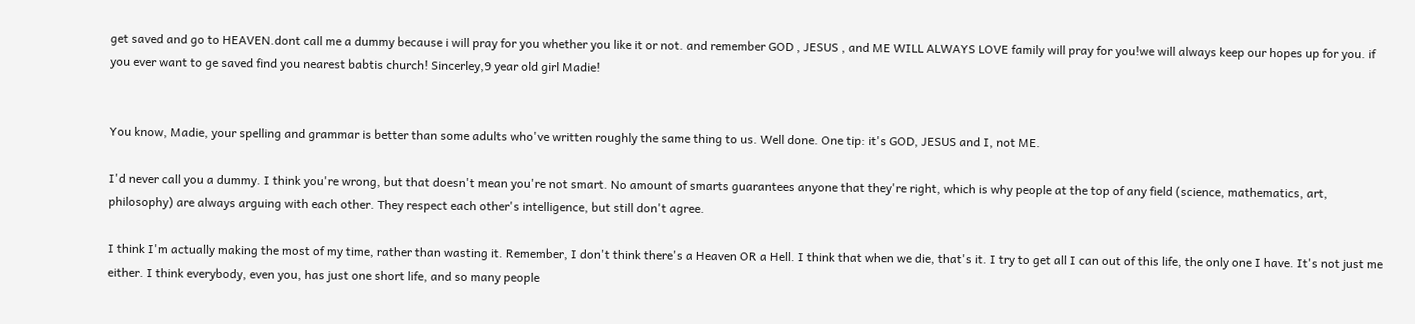get saved and go to HEAVEN.dont call me a dummy because i will pray for you whether you like it or not. and remember GOD , JESUS , and ME WILL ALWAYS LOVE family will pray for you!we will always keep our hopes up for you. if you ever want to ge saved find you nearest babtis church! Sincerley,9 year old girl Madie!


You know, Madie, your spelling and grammar is better than some adults who've written roughly the same thing to us. Well done. One tip: it's GOD, JESUS and I, not ME.

I'd never call you a dummy. I think you're wrong, but that doesn't mean you're not smart. No amount of smarts guarantees anyone that they're right, which is why people at the top of any field (science, mathematics, art, philosophy) are always arguing with each other. They respect each other's intelligence, but still don't agree.

I think I'm actually making the most of my time, rather than wasting it. Remember, I don't think there's a Heaven OR a Hell. I think that when we die, that's it. I try to get all I can out of this life, the only one I have. It's not just me either. I think everybody, even you, has just one short life, and so many people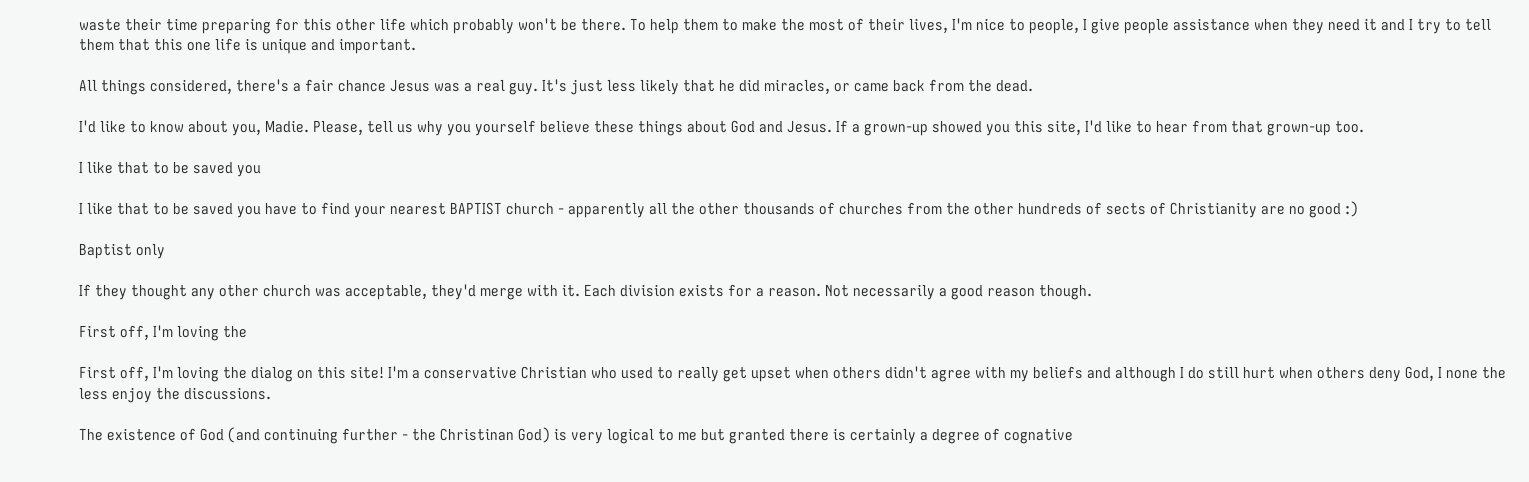waste their time preparing for this other life which probably won't be there. To help them to make the most of their lives, I'm nice to people, I give people assistance when they need it and I try to tell them that this one life is unique and important.

All things considered, there's a fair chance Jesus was a real guy. It's just less likely that he did miracles, or came back from the dead.

I'd like to know about you, Madie. Please, tell us why you yourself believe these things about God and Jesus. If a grown-up showed you this site, I'd like to hear from that grown-up too.

I like that to be saved you

I like that to be saved you have to find your nearest BAPTIST church - apparently all the other thousands of churches from the other hundreds of sects of Christianity are no good :)

Baptist only

If they thought any other church was acceptable, they'd merge with it. Each division exists for a reason. Not necessarily a good reason though.

First off, I'm loving the

First off, I'm loving the dialog on this site! I'm a conservative Christian who used to really get upset when others didn't agree with my beliefs and although I do still hurt when others deny God, I none the less enjoy the discussions.

The existence of God (and continuing further - the Christinan God) is very logical to me but granted there is certainly a degree of cognative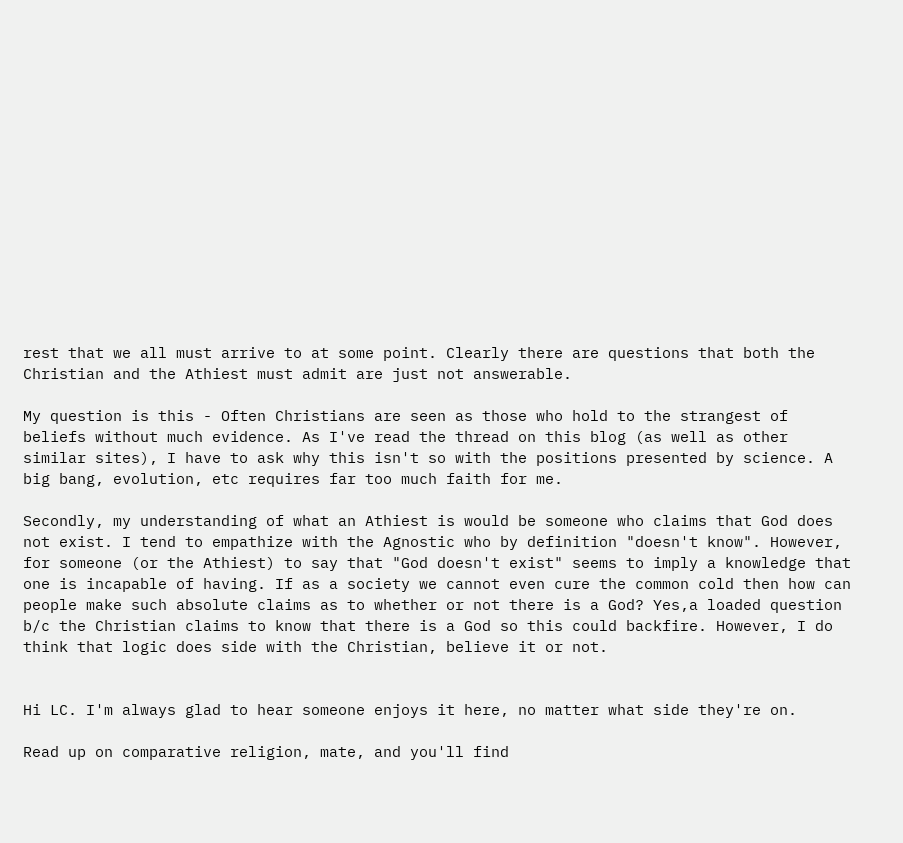rest that we all must arrive to at some point. Clearly there are questions that both the Christian and the Athiest must admit are just not answerable.

My question is this - Often Christians are seen as those who hold to the strangest of beliefs without much evidence. As I've read the thread on this blog (as well as other similar sites), I have to ask why this isn't so with the positions presented by science. A big bang, evolution, etc requires far too much faith for me.

Secondly, my understanding of what an Athiest is would be someone who claims that God does not exist. I tend to empathize with the Agnostic who by definition "doesn't know". However, for someone (or the Athiest) to say that "God doesn't exist" seems to imply a knowledge that one is incapable of having. If as a society we cannot even cure the common cold then how can people make such absolute claims as to whether or not there is a God? Yes,a loaded question b/c the Christian claims to know that there is a God so this could backfire. However, I do think that logic does side with the Christian, believe it or not.


Hi LC. I'm always glad to hear someone enjoys it here, no matter what side they're on.

Read up on comparative religion, mate, and you'll find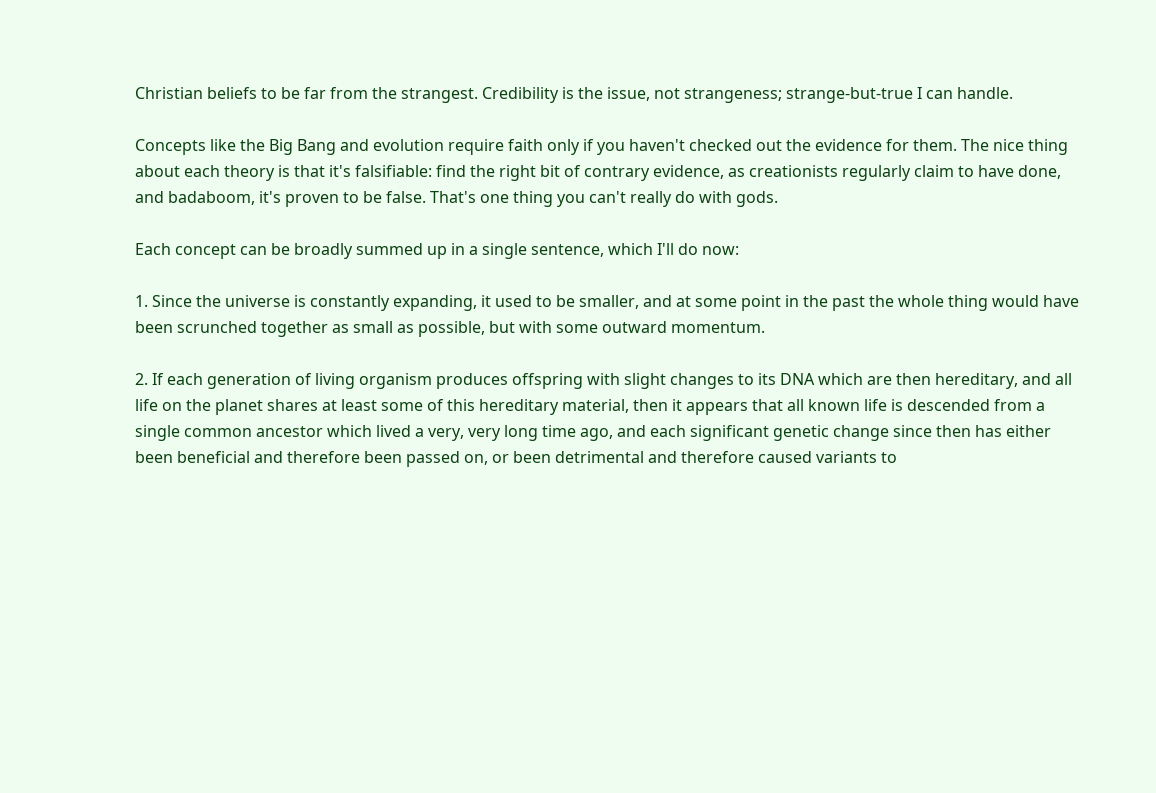Christian beliefs to be far from the strangest. Credibility is the issue, not strangeness; strange-but-true I can handle.

Concepts like the Big Bang and evolution require faith only if you haven't checked out the evidence for them. The nice thing about each theory is that it's falsifiable: find the right bit of contrary evidence, as creationists regularly claim to have done, and badaboom, it's proven to be false. That's one thing you can't really do with gods.

Each concept can be broadly summed up in a single sentence, which I'll do now:

1. Since the universe is constantly expanding, it used to be smaller, and at some point in the past the whole thing would have been scrunched together as small as possible, but with some outward momentum.

2. If each generation of living organism produces offspring with slight changes to its DNA which are then hereditary, and all life on the planet shares at least some of this hereditary material, then it appears that all known life is descended from a single common ancestor which lived a very, very long time ago, and each significant genetic change since then has either been beneficial and therefore been passed on, or been detrimental and therefore caused variants to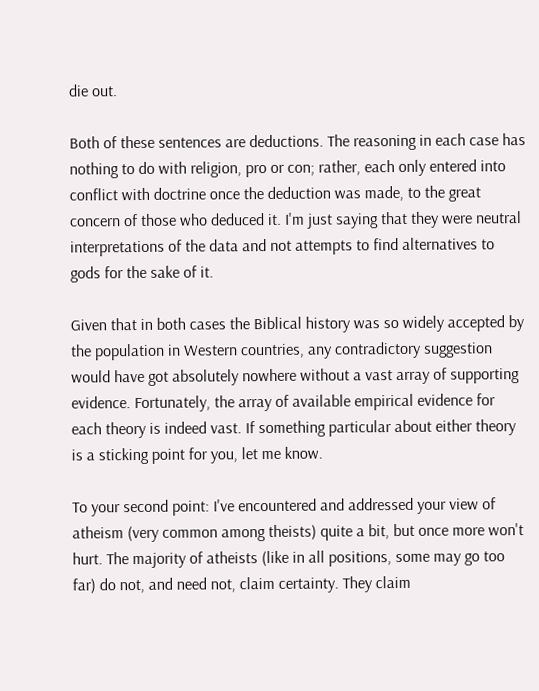die out.

Both of these sentences are deductions. The reasoning in each case has nothing to do with religion, pro or con; rather, each only entered into conflict with doctrine once the deduction was made, to the great concern of those who deduced it. I'm just saying that they were neutral interpretations of the data and not attempts to find alternatives to gods for the sake of it.

Given that in both cases the Biblical history was so widely accepted by the population in Western countries, any contradictory suggestion would have got absolutely nowhere without a vast array of supporting evidence. Fortunately, the array of available empirical evidence for each theory is indeed vast. If something particular about either theory is a sticking point for you, let me know.

To your second point: I've encountered and addressed your view of atheism (very common among theists) quite a bit, but once more won't hurt. The majority of atheists (like in all positions, some may go too far) do not, and need not, claim certainty. They claim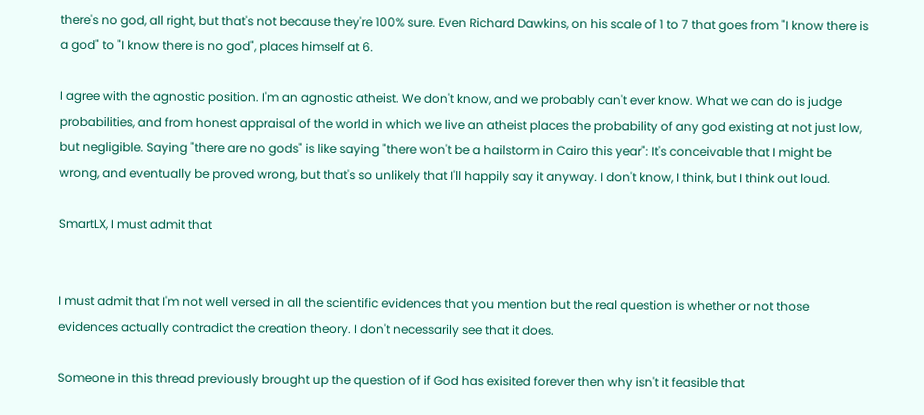there's no god, all right, but that's not because they're 100% sure. Even Richard Dawkins, on his scale of 1 to 7 that goes from "I know there is a god" to "I know there is no god", places himself at 6.

I agree with the agnostic position. I'm an agnostic atheist. We don't know, and we probably can't ever know. What we can do is judge probabilities, and from honest appraisal of the world in which we live an atheist places the probability of any god existing at not just low, but negligible. Saying "there are no gods" is like saying "there won't be a hailstorm in Cairo this year": It's conceivable that I might be wrong, and eventually be proved wrong, but that's so unlikely that I'll happily say it anyway. I don't know, I think, but I think out loud.

SmartLX, I must admit that


I must admit that I'm not well versed in all the scientific evidences that you mention but the real question is whether or not those evidences actually contradict the creation theory. I don't necessarily see that it does.

Someone in this thread previously brought up the question of if God has exisited forever then why isn't it feasible that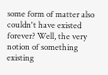some form of matter also couldn't have existed forever? Well, the very notion of something existing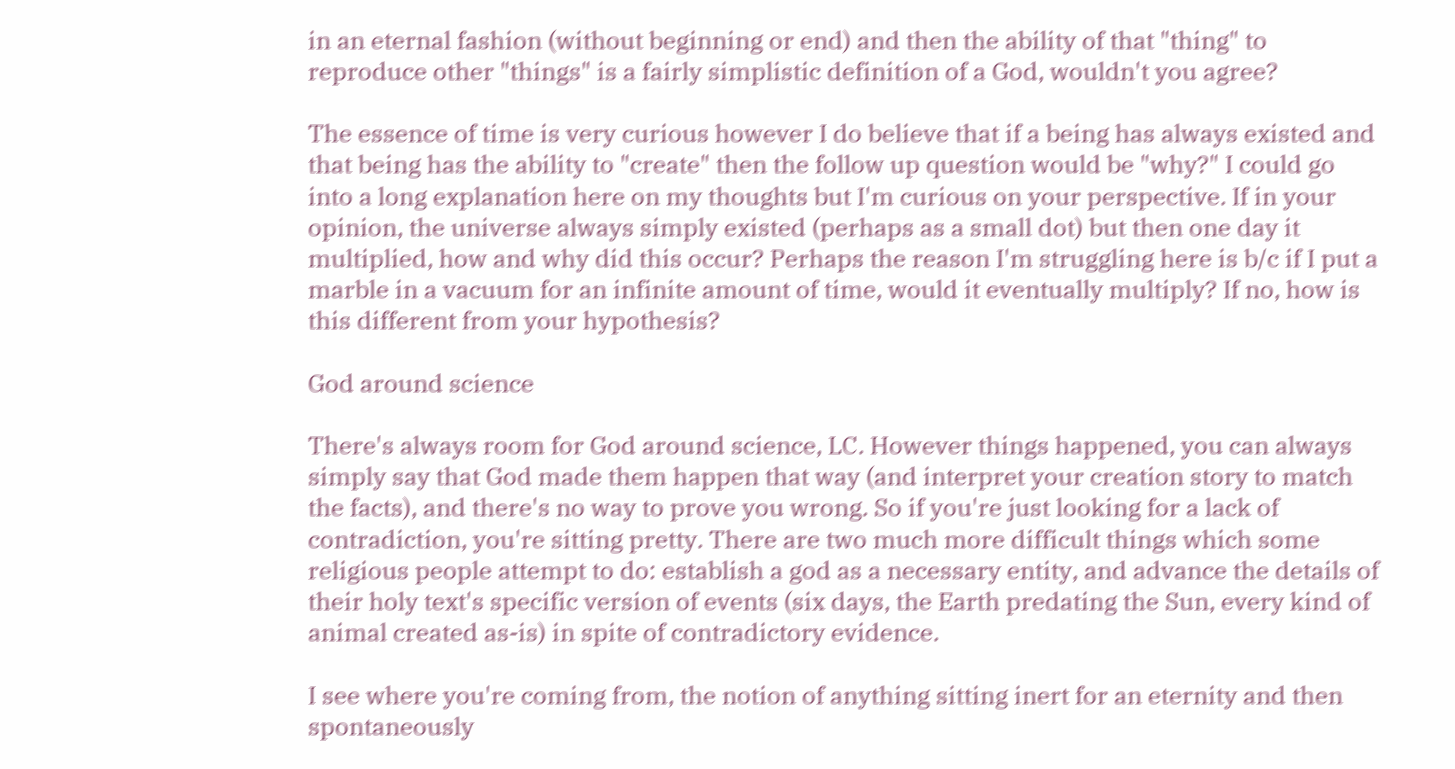in an eternal fashion (without beginning or end) and then the ability of that "thing" to reproduce other "things" is a fairly simplistic definition of a God, wouldn't you agree?

The essence of time is very curious however I do believe that if a being has always existed and that being has the ability to "create" then the follow up question would be "why?" I could go into a long explanation here on my thoughts but I'm curious on your perspective. If in your opinion, the universe always simply existed (perhaps as a small dot) but then one day it multiplied, how and why did this occur? Perhaps the reason I'm struggling here is b/c if I put a marble in a vacuum for an infinite amount of time, would it eventually multiply? If no, how is this different from your hypothesis?

God around science

There's always room for God around science, LC. However things happened, you can always simply say that God made them happen that way (and interpret your creation story to match the facts), and there's no way to prove you wrong. So if you're just looking for a lack of contradiction, you're sitting pretty. There are two much more difficult things which some religious people attempt to do: establish a god as a necessary entity, and advance the details of their holy text's specific version of events (six days, the Earth predating the Sun, every kind of animal created as-is) in spite of contradictory evidence.

I see where you're coming from, the notion of anything sitting inert for an eternity and then spontaneously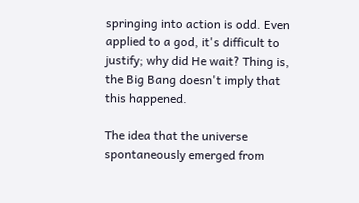springing into action is odd. Even applied to a god, it's difficult to justify; why did He wait? Thing is, the Big Bang doesn't imply that this happened.

The idea that the universe spontaneously emerged from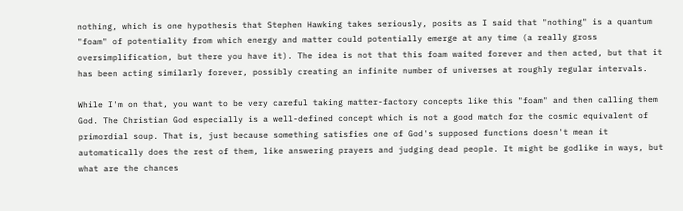nothing, which is one hypothesis that Stephen Hawking takes seriously, posits as I said that "nothing" is a quantum "foam" of potentiality from which energy and matter could potentially emerge at any time (a really gross oversimplification, but there you have it). The idea is not that this foam waited forever and then acted, but that it has been acting similarly forever, possibly creating an infinite number of universes at roughly regular intervals.

While I'm on that, you want to be very careful taking matter-factory concepts like this "foam" and then calling them God. The Christian God especially is a well-defined concept which is not a good match for the cosmic equivalent of primordial soup. That is, just because something satisfies one of God's supposed functions doesn't mean it automatically does the rest of them, like answering prayers and judging dead people. It might be godlike in ways, but what are the chances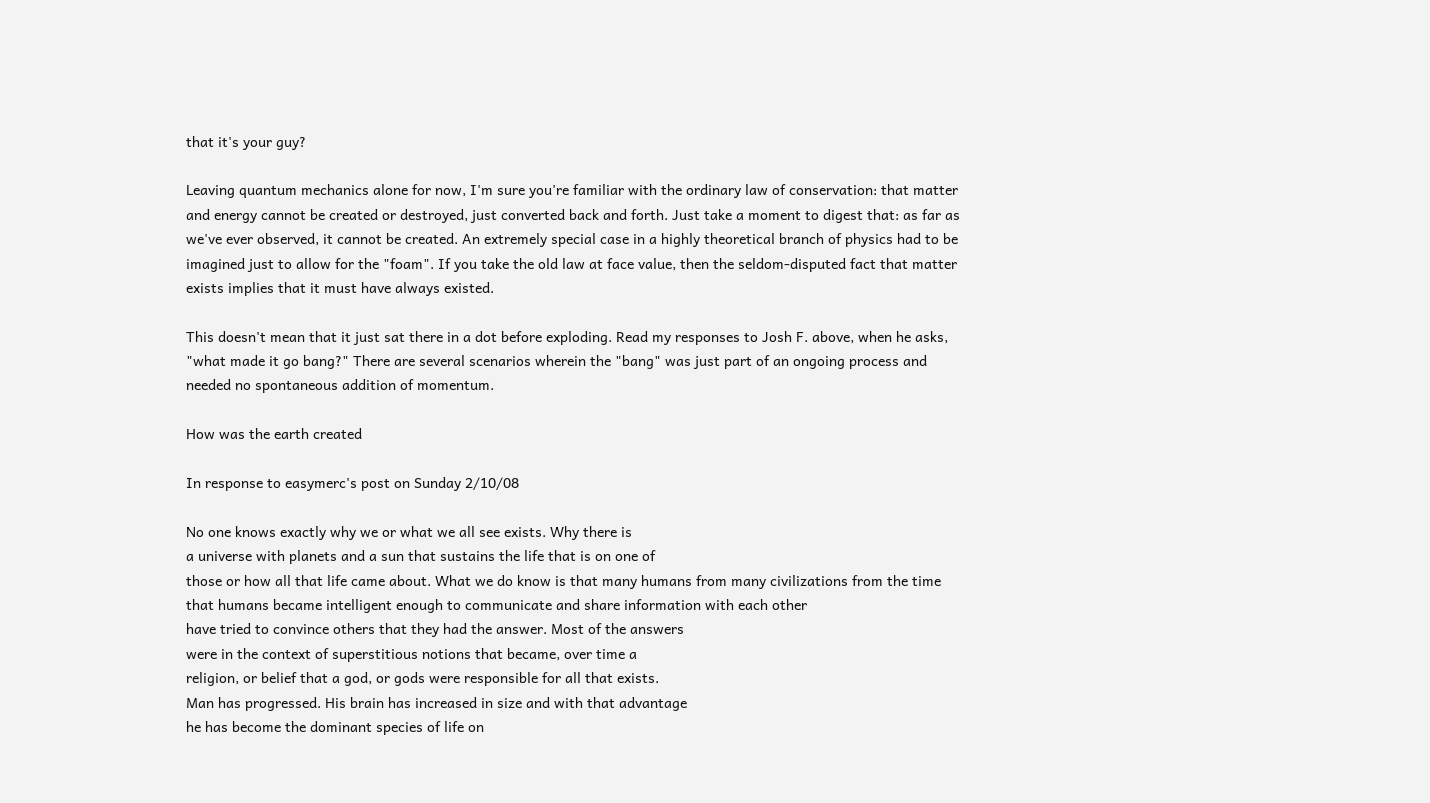that it's your guy?

Leaving quantum mechanics alone for now, I'm sure you're familiar with the ordinary law of conservation: that matter and energy cannot be created or destroyed, just converted back and forth. Just take a moment to digest that: as far as we've ever observed, it cannot be created. An extremely special case in a highly theoretical branch of physics had to be imagined just to allow for the "foam". If you take the old law at face value, then the seldom-disputed fact that matter exists implies that it must have always existed.

This doesn't mean that it just sat there in a dot before exploding. Read my responses to Josh F. above, when he asks, "what made it go bang?" There are several scenarios wherein the "bang" was just part of an ongoing process and needed no spontaneous addition of momentum.

How was the earth created

In response to easymerc's post on Sunday 2/10/08

No one knows exactly why we or what we all see exists. Why there is
a universe with planets and a sun that sustains the life that is on one of
those or how all that life came about. What we do know is that many humans from many civilizations from the time that humans became intelligent enough to communicate and share information with each other
have tried to convince others that they had the answer. Most of the answers
were in the context of superstitious notions that became, over time a
religion, or belief that a god, or gods were responsible for all that exists.
Man has progressed. His brain has increased in size and with that advantage
he has become the dominant species of life on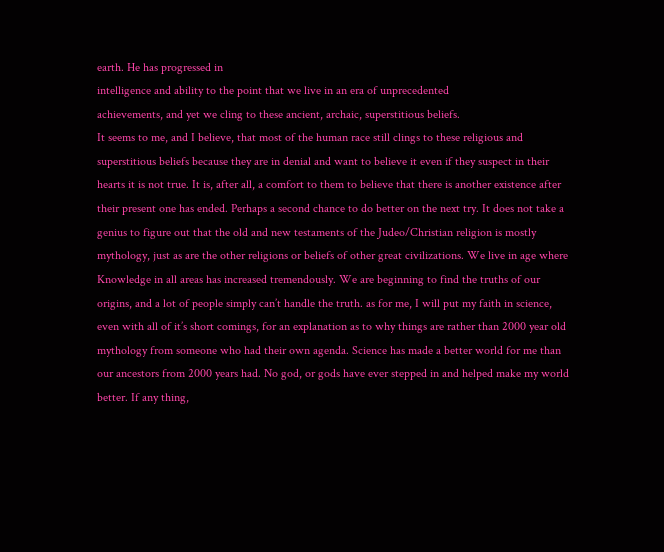earth. He has progressed in
intelligence and ability to the point that we live in an era of unprecedented
achievements, and yet we cling to these ancient, archaic, superstitious beliefs.
It seems to me, and I believe, that most of the human race still clings to these religious and superstitious beliefs because they are in denial and want to believe it even if they suspect in their hearts it is not true. It is, after all, a comfort to them to believe that there is another existence after their present one has ended. Perhaps a second chance to do better on the next try. It does not take a genius to figure out that the old and new testaments of the Judeo/Christian religion is mostly mythology, just as are the other religions or beliefs of other great civilizations. We live in age where Knowledge in all areas has increased tremendously. We are beginning to find the truths of our origins, and a lot of people simply can’t handle the truth. as for me, I will put my faith in science, even with all of it’s short comings, for an explanation as to why things are rather than 2000 year old mythology from someone who had their own agenda. Science has made a better world for me than our ancestors from 2000 years had. No god, or gods have ever stepped in and helped make my world better. If any thing,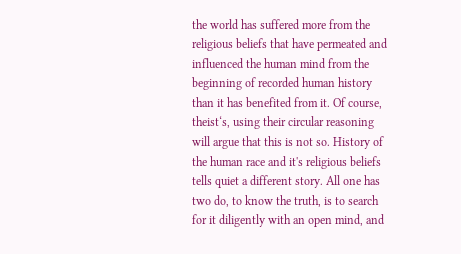the world has suffered more from the religious beliefs that have permeated and influenced the human mind from the beginning of recorded human history than it has benefited from it. Of course, theist‘s, using their circular reasoning will argue that this is not so. History of the human race and it's religious beliefs tells quiet a different story. All one has two do, to know the truth, is to search for it diligently with an open mind, and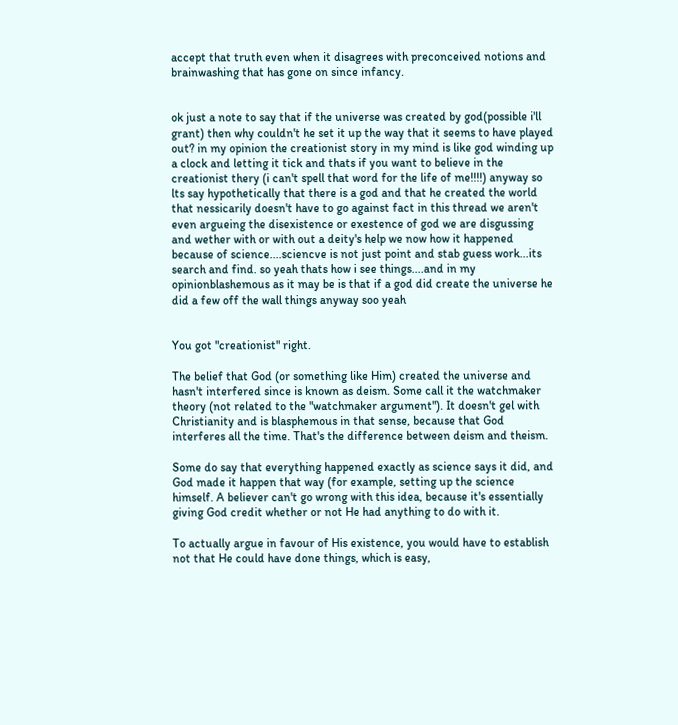accept that truth even when it disagrees with preconceived notions and brainwashing that has gone on since infancy.


ok just a note to say that if the universe was created by god(possible i'll grant) then why couldn't he set it up the way that it seems to have played out? in my opinion the creationist story in my mind is like god winding up a clock and letting it tick and thats if you want to believe in the creationist thery (i can't spell that word for the life of me!!!!) anyway so lts say hypothetically that there is a god and that he created the world that nessicarily doesn't have to go against fact in this thread we aren't even argueing the disexistence or exestence of god we are disgussing and wether with or with out a deity's help we now how it happened because of science....sciencve is not just point and stab guess work...its search and find. so yeah thats how i see things....and in my opinionblashemous as it may be is that if a god did create the universe he did a few off the wall things anyway soo yeah


You got "creationist" right.

The belief that God (or something like Him) created the universe and hasn't interfered since is known as deism. Some call it the watchmaker theory (not related to the "watchmaker argument"). It doesn't gel with Christianity and is blasphemous in that sense, because that God interferes all the time. That's the difference between deism and theism.

Some do say that everything happened exactly as science says it did, and God made it happen that way (for example, setting up the science himself. A believer can't go wrong with this idea, because it's essentially giving God credit whether or not He had anything to do with it.

To actually argue in favour of His existence, you would have to establish not that He could have done things, which is easy,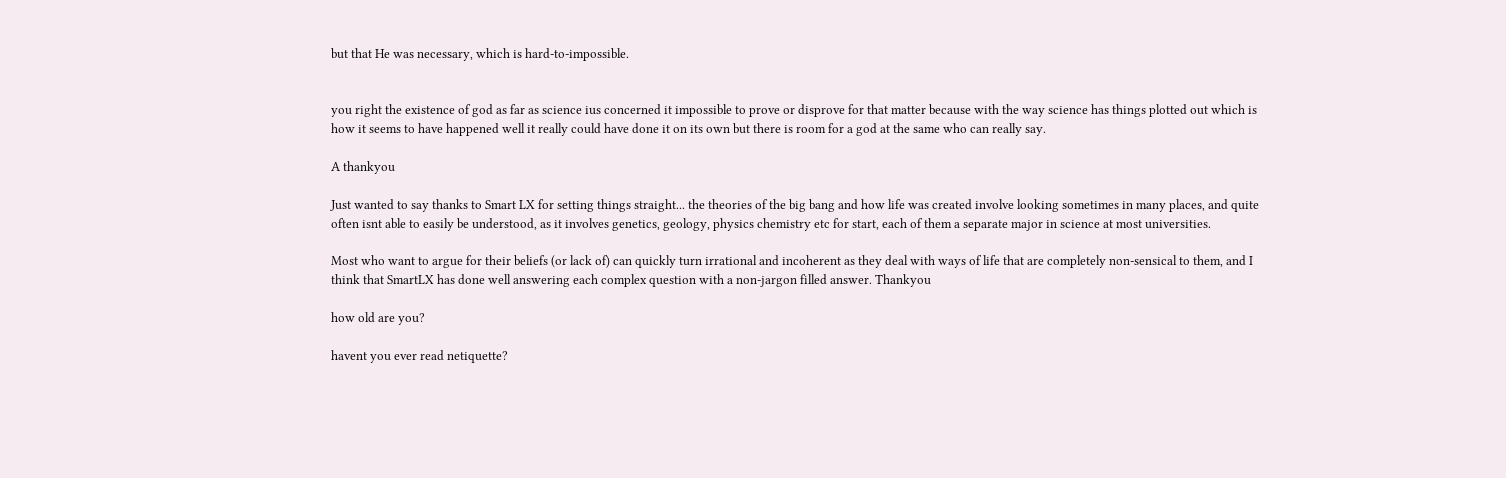but that He was necessary, which is hard-to-impossible.


you right the existence of god as far as science ius concerned it impossible to prove or disprove for that matter because with the way science has things plotted out which is how it seems to have happened well it really could have done it on its own but there is room for a god at the same who can really say.

A thankyou

Just wanted to say thanks to Smart LX for setting things straight... the theories of the big bang and how life was created involve looking sometimes in many places, and quite often isnt able to easily be understood, as it involves genetics, geology, physics chemistry etc for start, each of them a separate major in science at most universities.

Most who want to argue for their beliefs (or lack of) can quickly turn irrational and incoherent as they deal with ways of life that are completely non-sensical to them, and I think that SmartLX has done well answering each complex question with a non-jargon filled answer. Thankyou

how old are you?

havent you ever read netiquette?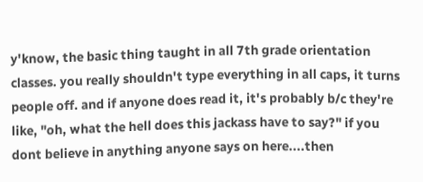y'know, the basic thing taught in all 7th grade orientation classes. you really shouldn't type everything in all caps, it turns people off. and if anyone does read it, it's probably b/c they're like, "oh, what the hell does this jackass have to say?" if you dont believe in anything anyone says on here....then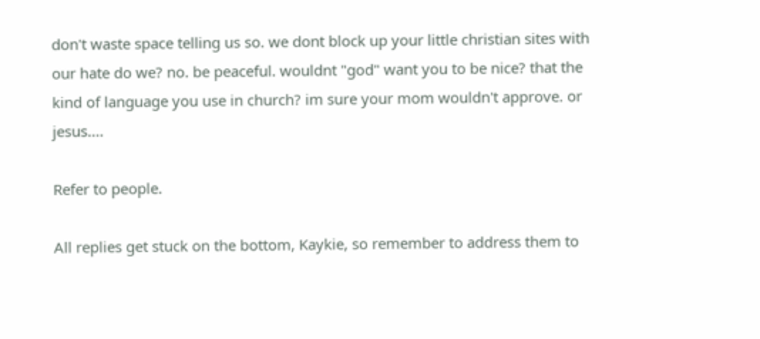don't waste space telling us so. we dont block up your little christian sites with our hate do we? no. be peaceful. wouldnt "god" want you to be nice? that the kind of language you use in church? im sure your mom wouldn't approve. or jesus....

Refer to people.

All replies get stuck on the bottom, Kaykie, so remember to address them to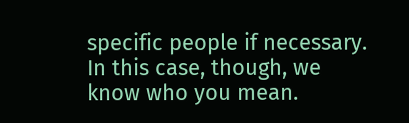specific people if necessary. In this case, though, we know who you mean.